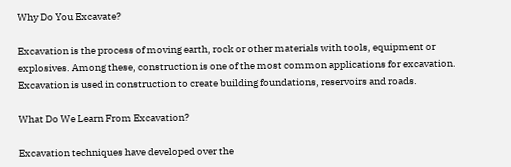Why Do You Excavate?

Excavation is the process of moving earth, rock or other materials with tools, equipment or explosives. Among these, construction is one of the most common applications for excavation. Excavation is used in construction to create building foundations, reservoirs and roads.

What Do We Learn From Excavation?

Excavation techniques have developed over the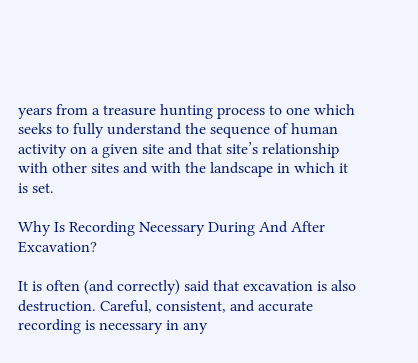years from a treasure hunting process to one which seeks to fully understand the sequence of human activity on a given site and that site’s relationship with other sites and with the landscape in which it is set.

Why Is Recording Necessary During And After Excavation?

It is often (and correctly) said that excavation is also destruction. Careful, consistent, and accurate recording is necessary in any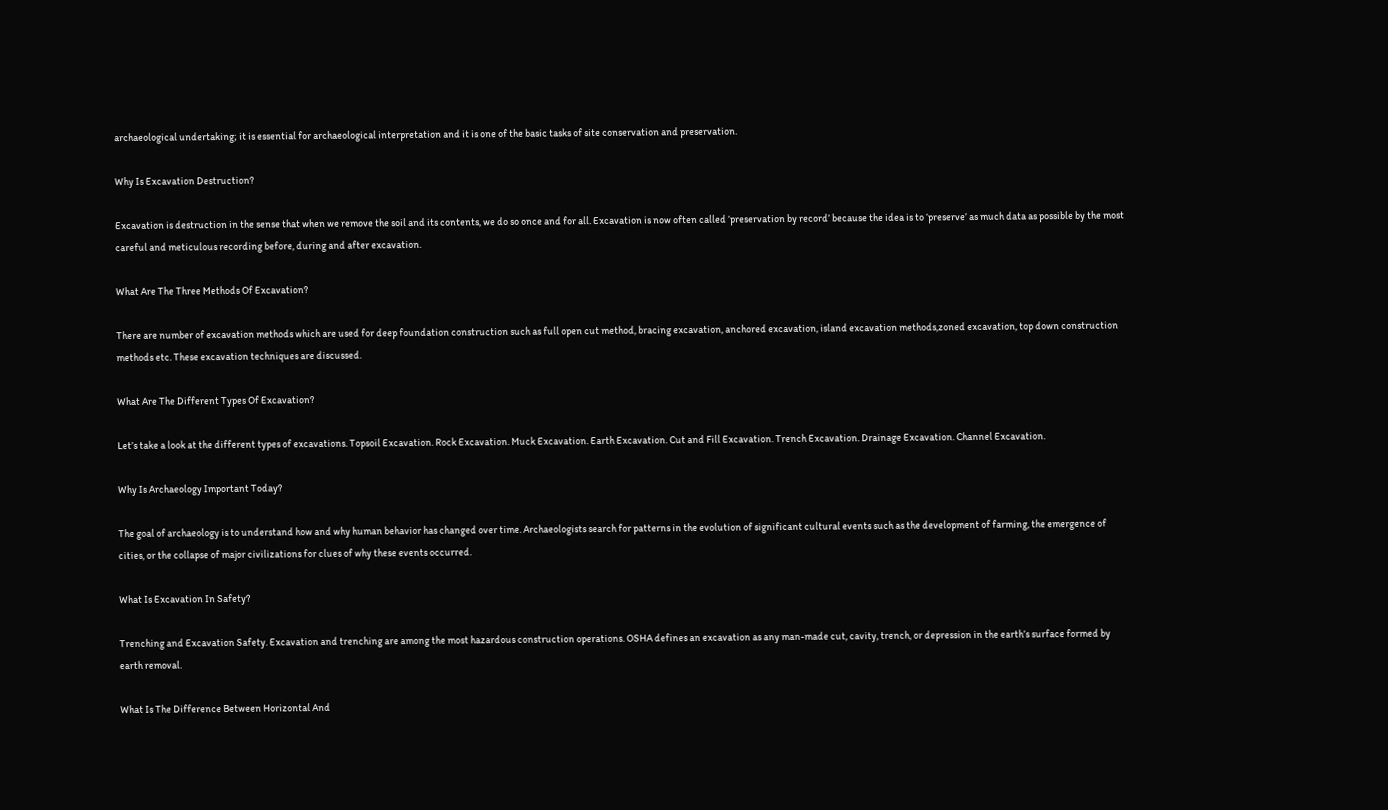archaeological undertaking; it is essential for archaeological interpretation and it is one of the basic tasks of site conservation and preservation.

Why Is Excavation Destruction?

Excavation is destruction in the sense that when we remove the soil and its contents, we do so once and for all. Excavation is now often called ‘preservation by record’ because the idea is to ‘preserve’ as much data as possible by the most careful and meticulous recording before, during and after excavation.

What Are The Three Methods Of Excavation?

There are number of excavation methods which are used for deep foundation construction such as full open cut method, bracing excavation, anchored excavation, island excavation methods,zoned excavation, top down construction methods etc. These excavation techniques are discussed.

What Are The Different Types Of Excavation?

Let’s take a look at the different types of excavations. Topsoil Excavation. Rock Excavation. Muck Excavation. Earth Excavation. Cut and Fill Excavation. Trench Excavation. Drainage Excavation. Channel Excavation.

Why Is Archaeology Important Today?

The goal of archaeology is to understand how and why human behavior has changed over time. Archaeologists search for patterns in the evolution of significant cultural events such as the development of farming, the emergence of cities, or the collapse of major civilizations for clues of why these events occurred.

What Is Excavation In Safety?

Trenching and Excavation Safety. Excavation and trenching are among the most hazardous construction operations. OSHA defines an excavation as any man-made cut, cavity, trench, or depression in the earth’s surface formed by earth removal.

What Is The Difference Between Horizontal And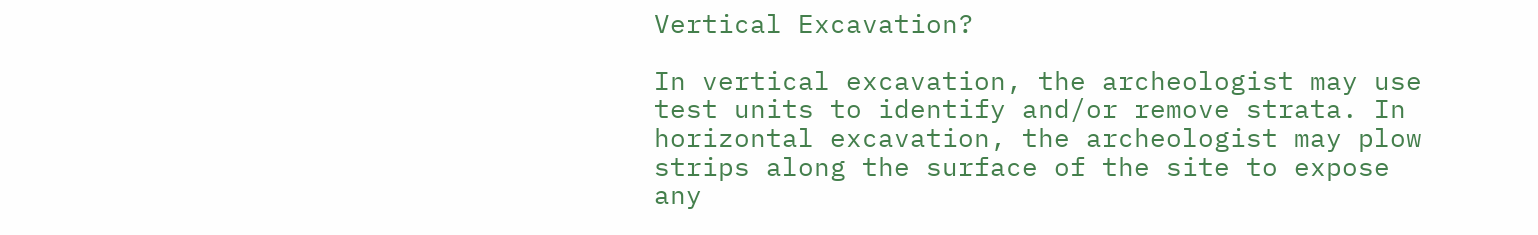Vertical Excavation?

In vertical excavation, the archeologist may use test units to identify and/or remove strata. In horizontal excavation, the archeologist may plow strips along the surface of the site to expose any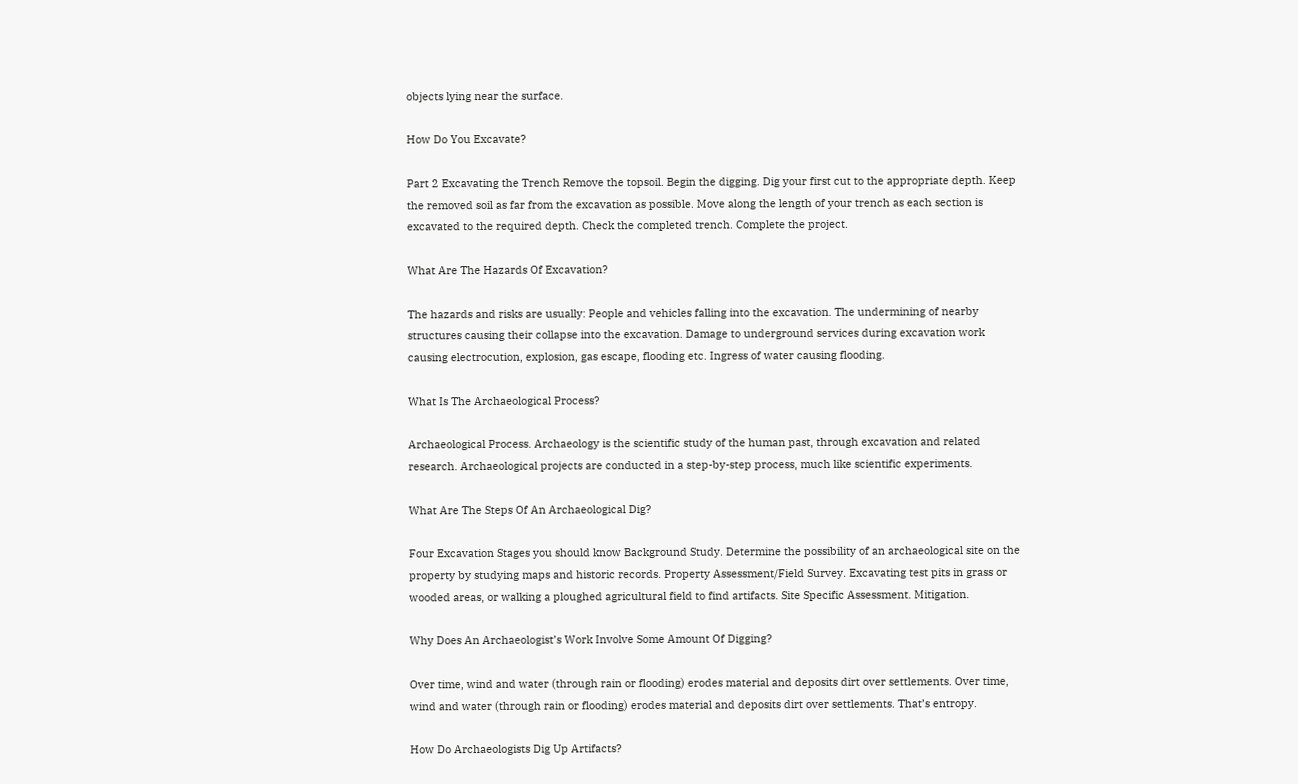objects lying near the surface.

How Do You Excavate?

Part 2 Excavating the Trench Remove the topsoil. Begin the digging. Dig your first cut to the appropriate depth. Keep the removed soil as far from the excavation as possible. Move along the length of your trench as each section is excavated to the required depth. Check the completed trench. Complete the project.

What Are The Hazards Of Excavation?

The hazards and risks are usually: People and vehicles falling into the excavation. The undermining of nearby structures causing their collapse into the excavation. Damage to underground services during excavation work causing electrocution, explosion, gas escape, flooding etc. Ingress of water causing flooding.

What Is The Archaeological Process?

Archaeological Process. Archaeology is the scientific study of the human past, through excavation and related research. Archaeological projects are conducted in a step-by-step process, much like scientific experiments.

What Are The Steps Of An Archaeological Dig?

Four Excavation Stages you should know Background Study. Determine the possibility of an archaeological site on the property by studying maps and historic records. Property Assessment/Field Survey. Excavating test pits in grass or wooded areas, or walking a ploughed agricultural field to find artifacts. Site Specific Assessment. Mitigation.

Why Does An Archaeologist’s Work Involve Some Amount Of Digging?

Over time, wind and water (through rain or flooding) erodes material and deposits dirt over settlements. Over time, wind and water (through rain or flooding) erodes material and deposits dirt over settlements. That’s entropy.

How Do Archaeologists Dig Up Artifacts?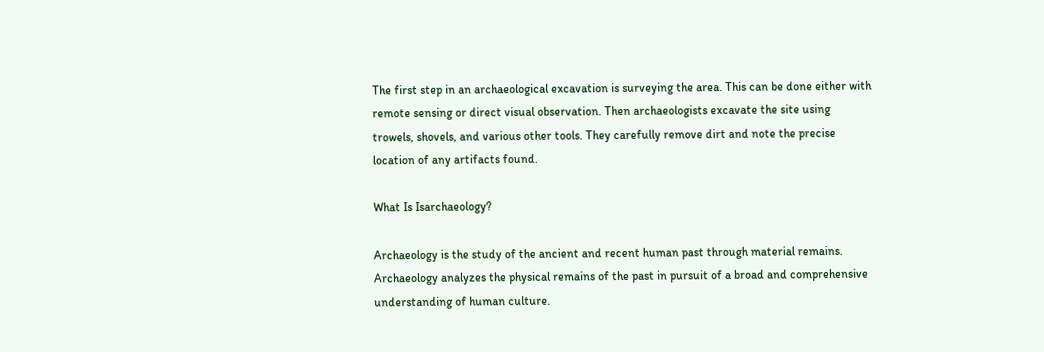The first step in an archaeological excavation is surveying the area. This can be done either with remote sensing or direct visual observation. Then archaeologists excavate the site using trowels, shovels, and various other tools. They carefully remove dirt and note the precise location of any artifacts found.

What Is Isarchaeology?

Archaeology is the study of the ancient and recent human past through material remains. Archaeology analyzes the physical remains of the past in pursuit of a broad and comprehensive understanding of human culture.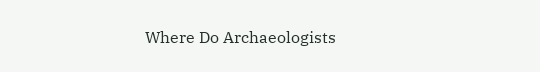Where Do Archaeologists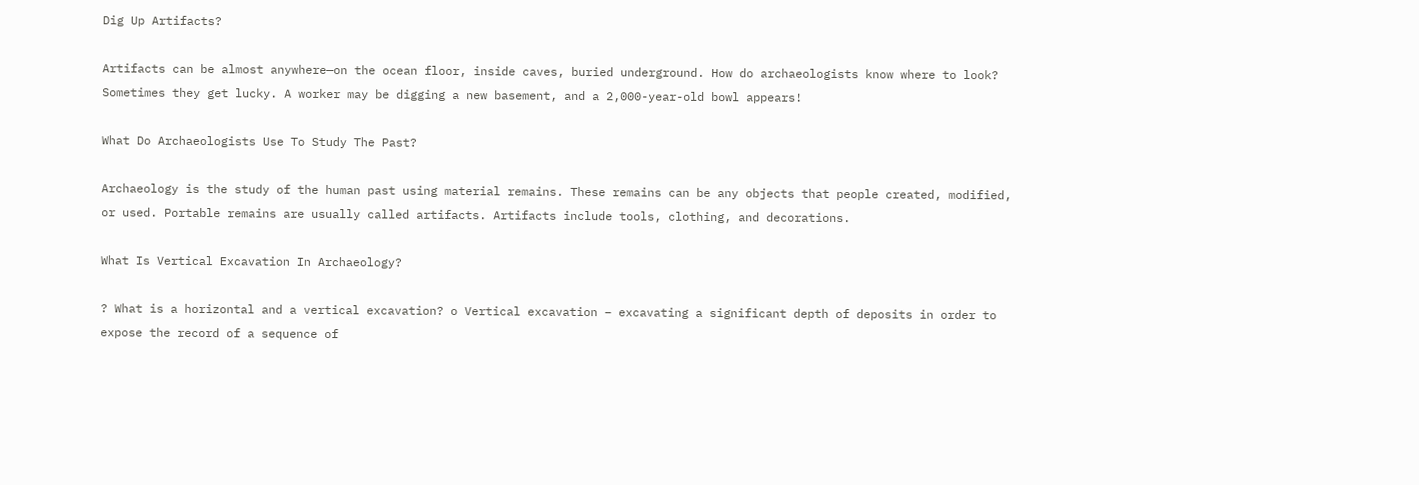Dig Up Artifacts?

Artifacts can be almost anywhere—on the ocean floor, inside caves, buried underground. How do archaeologists know where to look? Sometimes they get lucky. A worker may be digging a new basement, and a 2,000-year-old bowl appears!

What Do Archaeologists Use To Study The Past?

Archaeology is the study of the human past using material remains. These remains can be any objects that people created, modified, or used. Portable remains are usually called artifacts. Artifacts include tools, clothing, and decorations.

What Is Vertical Excavation In Archaeology?

? What is a horizontal and a vertical excavation? o Vertical excavation – excavating a significant depth of deposits in order to expose the record of a sequence of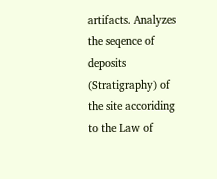artifacts. Analyzes the seqence of deposits (Stratigraphy) of the site accoriding to the Law of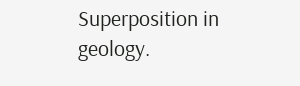Superposition in geology.